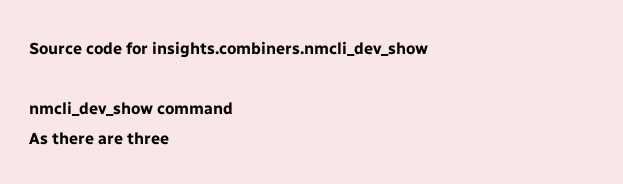Source code for insights.combiners.nmcli_dev_show

nmcli_dev_show command
As there are three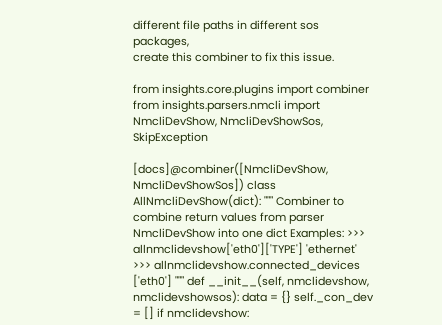different file paths in different sos packages,
create this combiner to fix this issue.

from insights.core.plugins import combiner
from insights.parsers.nmcli import NmcliDevShow, NmcliDevShowSos, SkipException

[docs]@combiner([NmcliDevShow, NmcliDevShowSos]) class AllNmcliDevShow(dict): """ Combiner to combine return values from parser NmcliDevShow into one dict Examples: >>> allnmclidevshow['eth0']['TYPE'] 'ethernet' >>> allnmclidevshow.connected_devices ['eth0'] """ def __init__(self, nmclidevshow, nmclidevshowsos): data = {} self._con_dev = [] if nmclidevshow: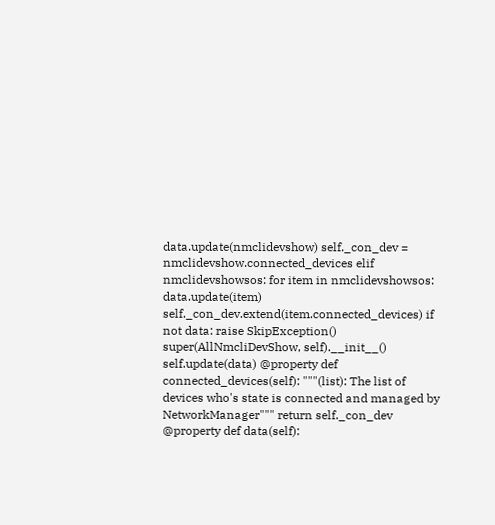data.update(nmclidevshow) self._con_dev = nmclidevshow.connected_devices elif nmclidevshowsos: for item in nmclidevshowsos: data.update(item) self._con_dev.extend(item.connected_devices) if not data: raise SkipException() super(AllNmcliDevShow, self).__init__() self.update(data) @property def connected_devices(self): """(list): The list of devices who's state is connected and managed by NetworkManager""" return self._con_dev @property def data(self):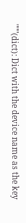"""(dict): Dict with the device name as the key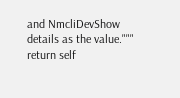and NmcliDevShow details as the value.""" return self